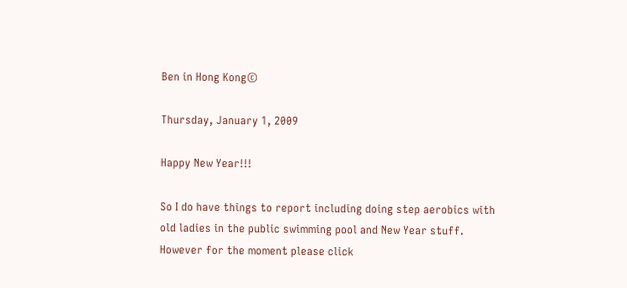Ben in Hong Kong©

Thursday, January 1, 2009

Happy New Year!!!

So I do have things to report including doing step aerobics with old ladies in the public swimming pool and New Year stuff. However for the moment please click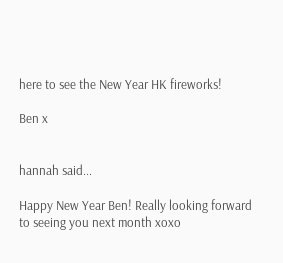here to see the New Year HK fireworks!

Ben x


hannah said...

Happy New Year Ben! Really looking forward to seeing you next month xoxo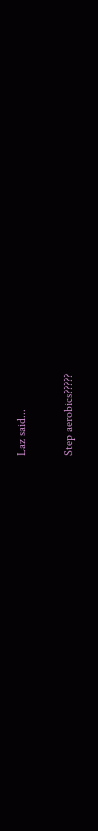Laz said...

Step aerobics?????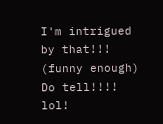I'm intrigued by that!!! (funny enough) Do tell!!!! lol!